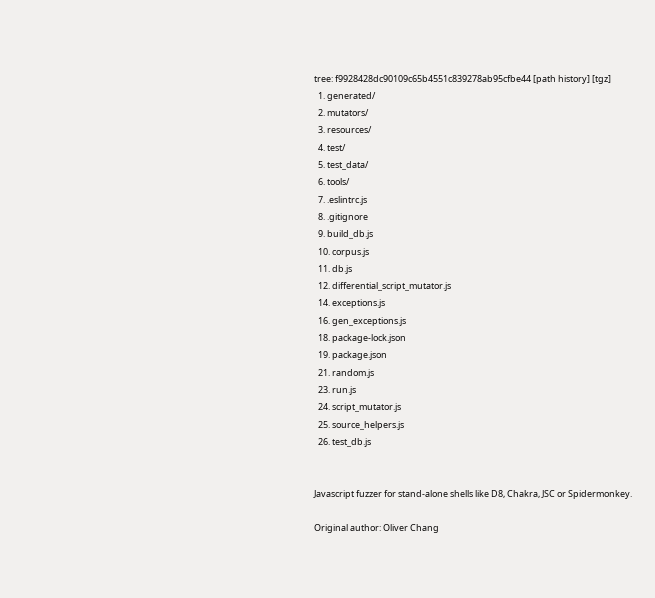tree: f9928428dc90109c65b4551c839278ab95cfbe44 [path history] [tgz]
  1. generated/
  2. mutators/
  3. resources/
  4. test/
  5. test_data/
  6. tools/
  7. .eslintrc.js
  8. .gitignore
  9. build_db.js
  10. corpus.js
  11. db.js
  12. differential_script_mutator.js
  14. exceptions.js
  16. gen_exceptions.js
  18. package-lock.json
  19. package.json
  21. random.js
  23. run.js
  24. script_mutator.js
  25. source_helpers.js
  26. test_db.js


Javascript fuzzer for stand-alone shells like D8, Chakra, JSC or Spidermonkey.

Original author: Oliver Chang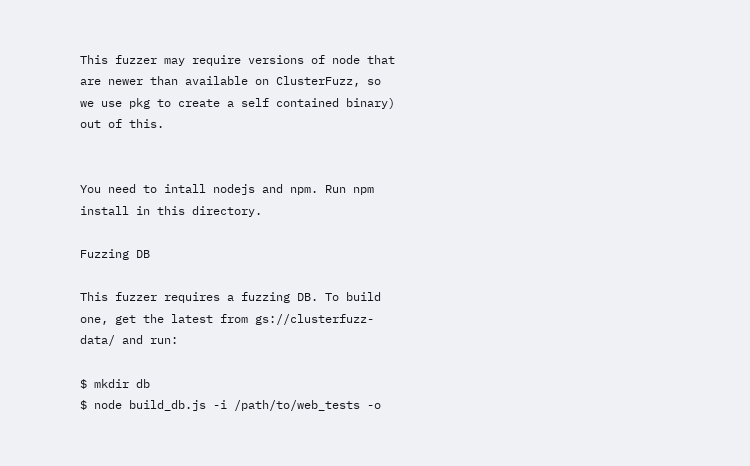This fuzzer may require versions of node that are newer than available on ClusterFuzz, so we use pkg to create a self contained binary) out of this.


You need to intall nodejs and npm. Run npm install in this directory.

Fuzzing DB

This fuzzer requires a fuzzing DB. To build one, get the latest from gs://clusterfuzz-data/ and run:

$ mkdir db
$ node build_db.js -i /path/to/web_tests -o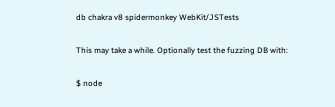db chakra v8 spidermonkey WebKit/JSTests

This may take a while. Optionally test the fuzzing DB with:

$ node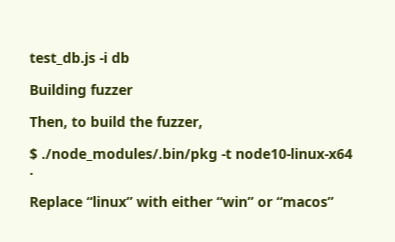test_db.js -i db

Building fuzzer

Then, to build the fuzzer,

$ ./node_modules/.bin/pkg -t node10-linux-x64 .

Replace “linux” with either “win” or “macos”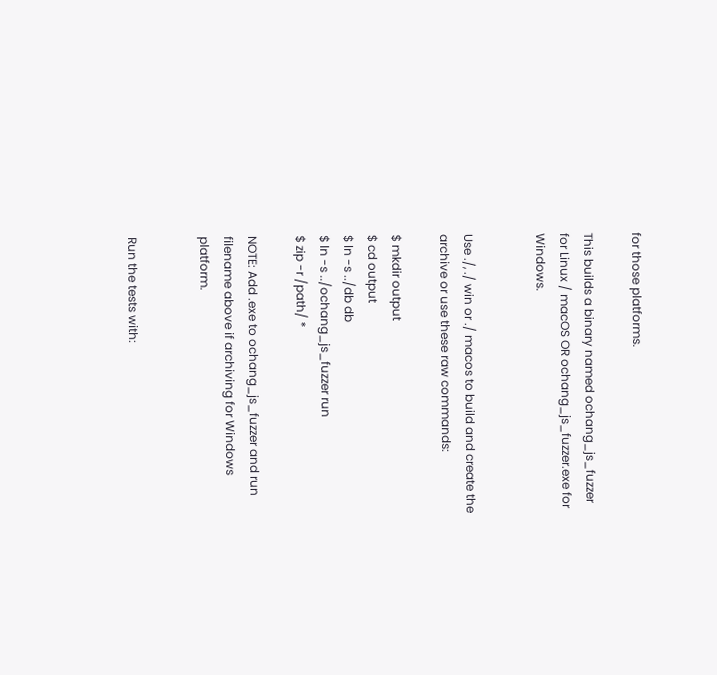for those platforms.

This builds a binary named ochang_js_fuzzer for Linux / macOS OR ochang_js_fuzzer.exe for Windows.


Use ./, ./ win or ./ macos to build and create the archive or use these raw commands:

$ mkdir output
$ cd output
$ ln -s ../db db
$ ln -s ../ochang_js_fuzzer run
$ zip -r /path/ *

NOTE: Add .exe to ochang_js_fuzzer and run filename above if archiving for Windows platform.


Run the tests with: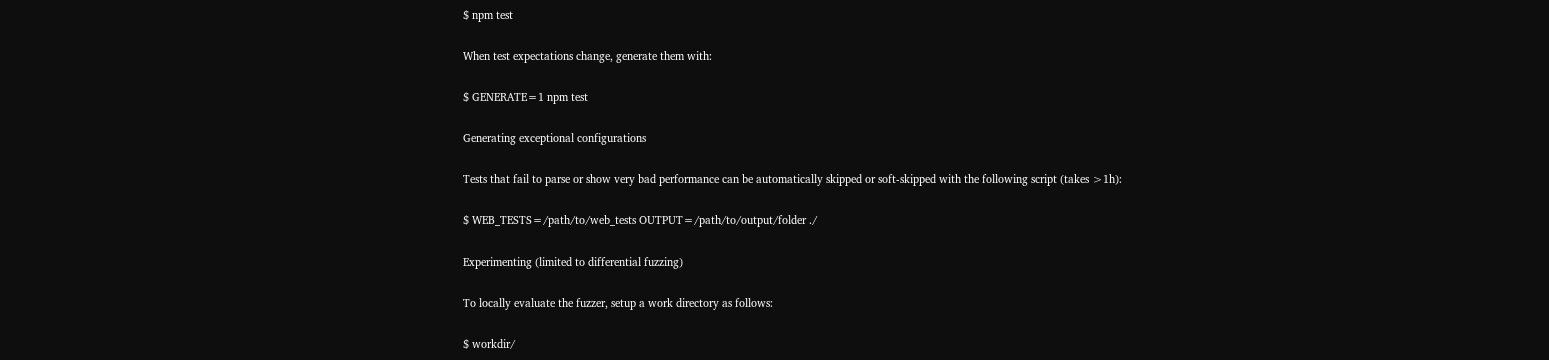$ npm test

When test expectations change, generate them with:

$ GENERATE=1 npm test

Generating exceptional configurations

Tests that fail to parse or show very bad performance can be automatically skipped or soft-skipped with the following script (takes >1h):

$ WEB_TESTS=/path/to/web_tests OUTPUT=/path/to/output/folder ./

Experimenting (limited to differential fuzzing)

To locally evaluate the fuzzer, setup a work directory as follows:

$ workdir/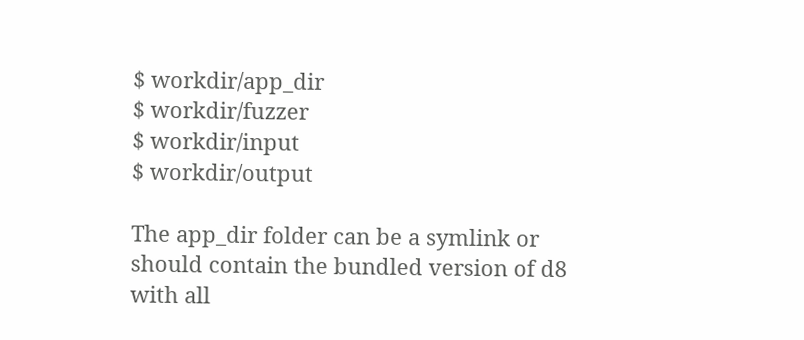$ workdir/app_dir
$ workdir/fuzzer
$ workdir/input
$ workdir/output

The app_dir folder can be a symlink or should contain the bundled version of d8 with all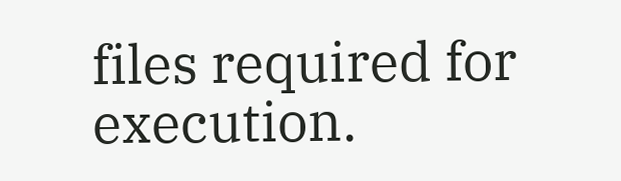files required for execution.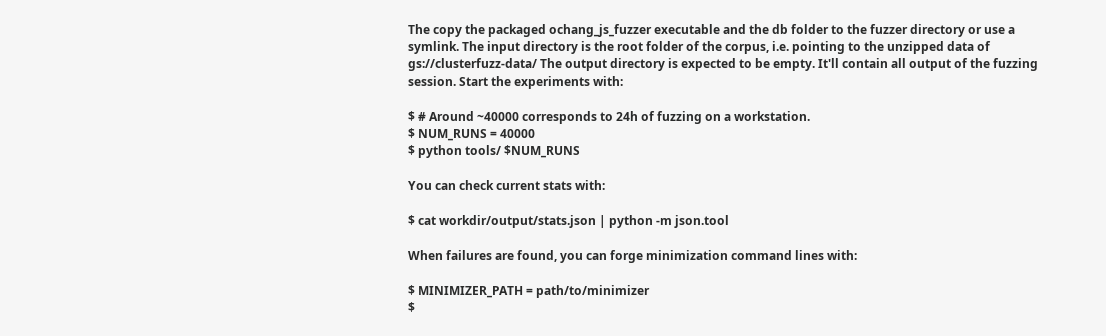The copy the packaged ochang_js_fuzzer executable and the db folder to the fuzzer directory or use a symlink. The input directory is the root folder of the corpus, i.e. pointing to the unzipped data of gs://clusterfuzz-data/ The output directory is expected to be empty. It'll contain all output of the fuzzing session. Start the experiments with:

$ # Around ~40000 corresponds to 24h of fuzzing on a workstation.
$ NUM_RUNS = 40000
$ python tools/ $NUM_RUNS

You can check current stats with:

$ cat workdir/output/stats.json | python -m json.tool

When failures are found, you can forge minimization command lines with:

$ MINIMIZER_PATH = path/to/minimizer
$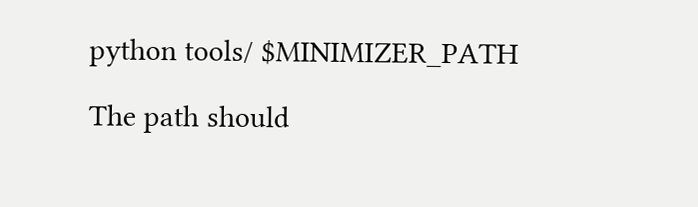python tools/ $MINIMIZER_PATH

The path should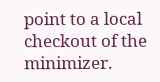point to a local checkout of the minimizer.